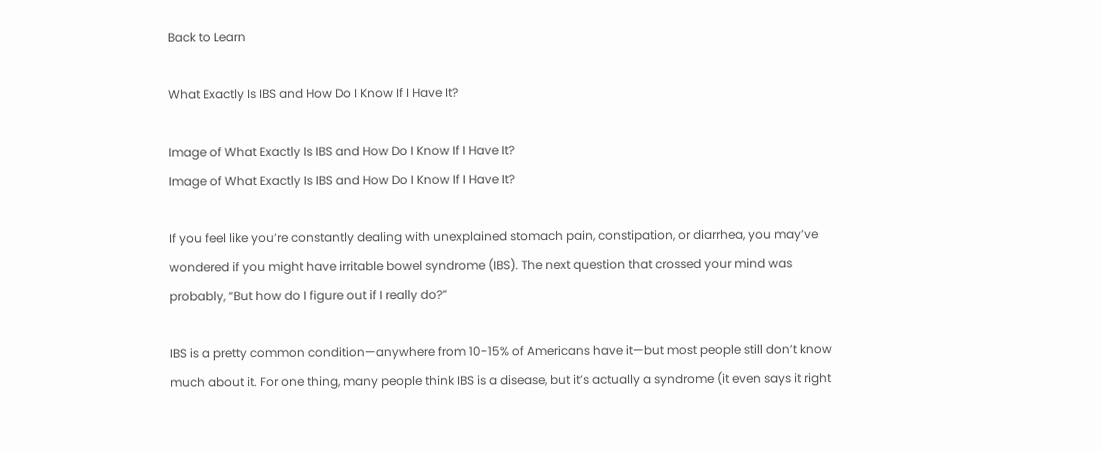Back to Learn

What Exactly Is IBS and How Do I Know If I Have It?

Image of What Exactly Is IBS and How Do I Know If I Have It?
Image of What Exactly Is IBS and How Do I Know If I Have It?

If you feel like you’re constantly dealing with unexplained stomach pain, constipation, or diarrhea, you may’ve wondered if you might have irritable bowel syndrome (IBS). The next question that crossed your mind was probably, “But how do I figure out if I really do?”

IBS is a pretty common condition—anywhere from 10-15% of Americans have it—but most people still don’t know much about it. For one thing, many people think IBS is a disease, but it’s actually a syndrome (it even says it right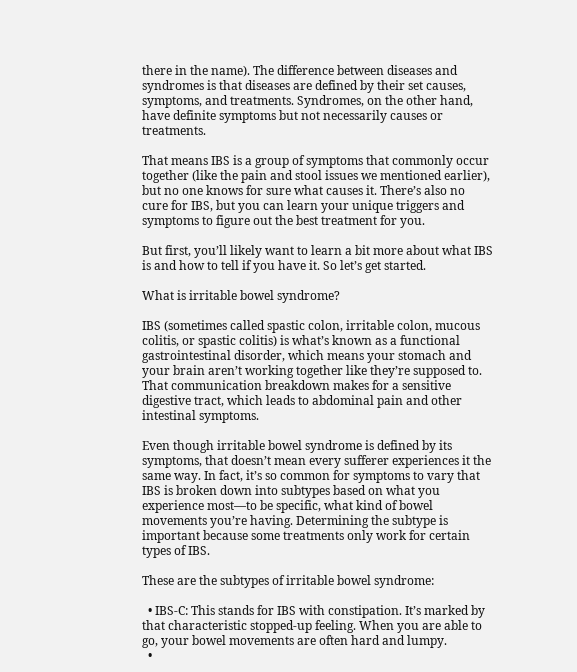there in the name). The difference between diseases and syndromes is that diseases are defined by their set causes, symptoms, and treatments. Syndromes, on the other hand, have definite symptoms but not necessarily causes or treatments.

That means IBS is a group of symptoms that commonly occur together (like the pain and stool issues we mentioned earlier), but no one knows for sure what causes it. There’s also no cure for IBS, but you can learn your unique triggers and symptoms to figure out the best treatment for you.

But first, you’ll likely want to learn a bit more about what IBS is and how to tell if you have it. So let’s get started.

What is irritable bowel syndrome?

IBS (sometimes called spastic colon, irritable colon, mucous colitis, or spastic colitis) is what’s known as a functional gastrointestinal disorder, which means your stomach and your brain aren’t working together like they’re supposed to. That communication breakdown makes for a sensitive digestive tract, which leads to abdominal pain and other intestinal symptoms.

Even though irritable bowel syndrome is defined by its symptoms, that doesn’t mean every sufferer experiences it the same way. In fact, it’s so common for symptoms to vary that IBS is broken down into subtypes based on what you experience most—to be specific, what kind of bowel movements you’re having. Determining the subtype is important because some treatments only work for certain types of IBS.

These are the subtypes of irritable bowel syndrome:

  • IBS-C: This stands for IBS with constipation. It’s marked by that characteristic stopped-up feeling. When you are able to go, your bowel movements are often hard and lumpy.
  •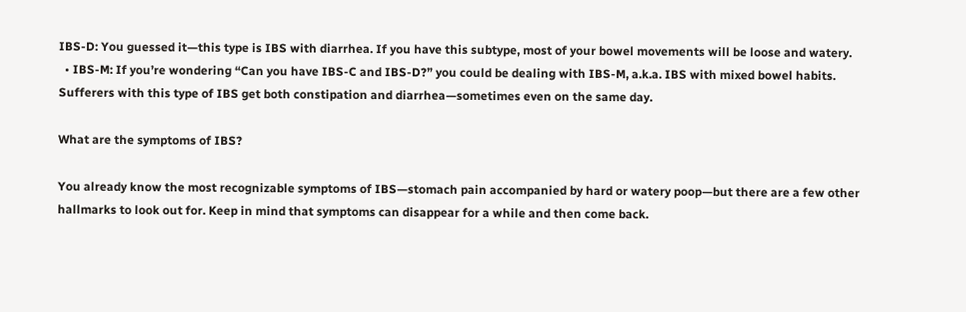IBS-D: You guessed it—this type is IBS with diarrhea. If you have this subtype, most of your bowel movements will be loose and watery.
  • IBS-M: If you’re wondering “Can you have IBS-C and IBS-D?” you could be dealing with IBS-M, a.k.a. IBS with mixed bowel habits. Sufferers with this type of IBS get both constipation and diarrhea—sometimes even on the same day.

What are the symptoms of IBS?

You already know the most recognizable symptoms of IBS—stomach pain accompanied by hard or watery poop—but there are a few other hallmarks to look out for. Keep in mind that symptoms can disappear for a while and then come back.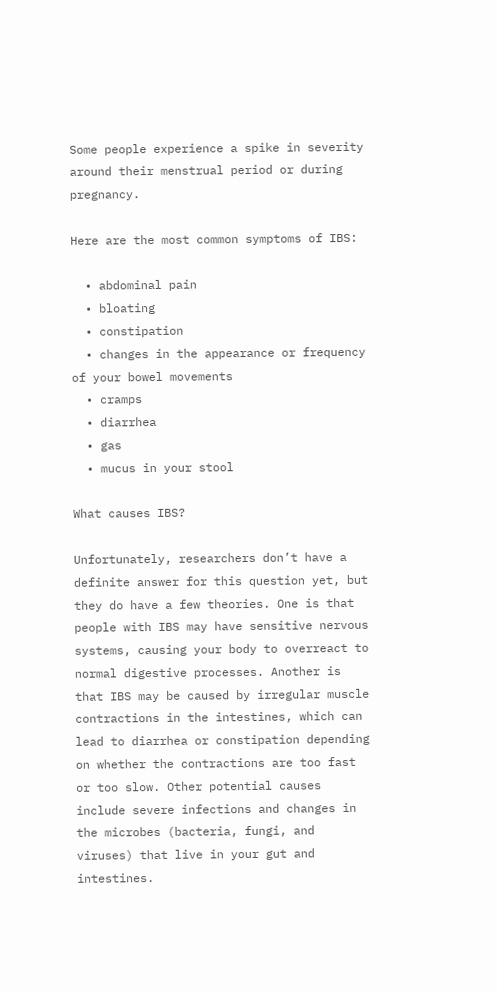Some people experience a spike in severity around their menstrual period or during pregnancy.

Here are the most common symptoms of IBS:

  • abdominal pain
  • bloating
  • constipation
  • changes in the appearance or frequency of your bowel movements
  • cramps
  • diarrhea
  • gas
  • mucus in your stool

What causes IBS?

Unfortunately, researchers don’t have a definite answer for this question yet, but they do have a few theories. One is that people with IBS may have sensitive nervous systems, causing your body to overreact to normal digestive processes. Another is that IBS may be caused by irregular muscle contractions in the intestines, which can lead to diarrhea or constipation depending on whether the contractions are too fast or too slow. Other potential causes include severe infections and changes in the microbes (bacteria, fungi, and viruses) that live in your gut and intestines.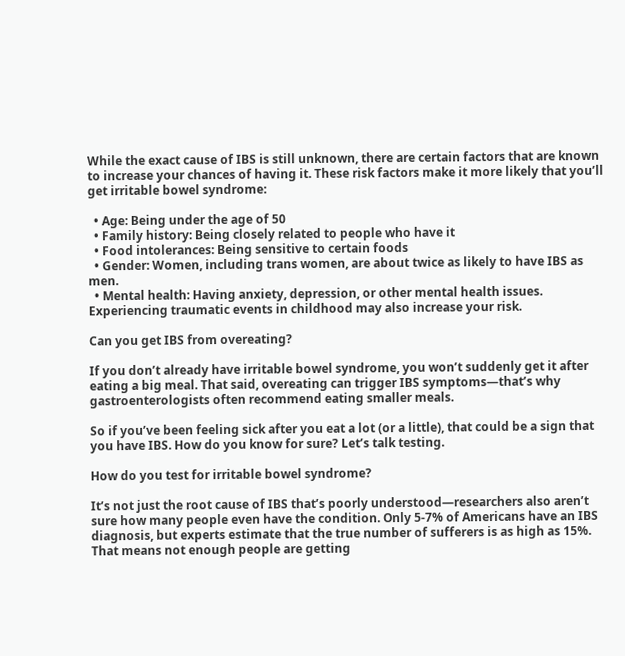While the exact cause of IBS is still unknown, there are certain factors that are known to increase your chances of having it. These risk factors make it more likely that you’ll get irritable bowel syndrome:

  • Age: Being under the age of 50
  • Family history: Being closely related to people who have it
  • Food intolerances: Being sensitive to certain foods
  • Gender: Women, including trans women, are about twice as likely to have IBS as men.
  • Mental health: Having anxiety, depression, or other mental health issues. Experiencing traumatic events in childhood may also increase your risk.

Can you get IBS from overeating?

If you don’t already have irritable bowel syndrome, you won’t suddenly get it after eating a big meal. That said, overeating can trigger IBS symptoms—that’s why gastroenterologists often recommend eating smaller meals.

So if you’ve been feeling sick after you eat a lot (or a little), that could be a sign that you have IBS. How do you know for sure? Let’s talk testing.

How do you test for irritable bowel syndrome?

It’s not just the root cause of IBS that’s poorly understood—researchers also aren’t sure how many people even have the condition. Only 5-7% of Americans have an IBS diagnosis, but experts estimate that the true number of sufferers is as high as 15%. That means not enough people are getting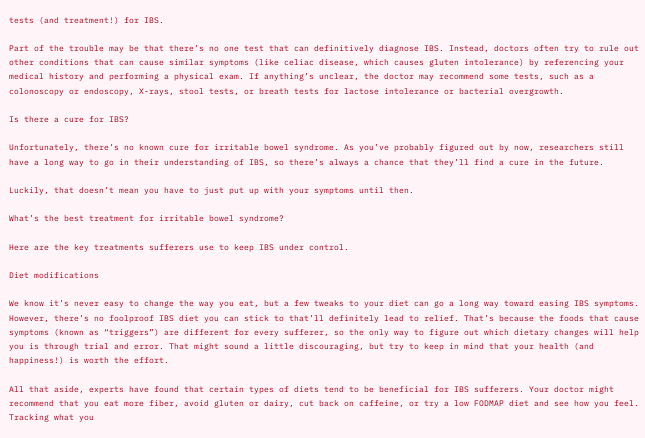tests (and treatment!) for IBS.

Part of the trouble may be that there’s no one test that can definitively diagnose IBS. Instead, doctors often try to rule out other conditions that can cause similar symptoms (like celiac disease, which causes gluten intolerance) by referencing your medical history and performing a physical exam. If anything’s unclear, the doctor may recommend some tests, such as a colonoscopy or endoscopy, X-rays, stool tests, or breath tests for lactose intolerance or bacterial overgrowth.

Is there a cure for IBS?

Unfortunately, there’s no known cure for irritable bowel syndrome. As you’ve probably figured out by now, researchers still have a long way to go in their understanding of IBS, so there’s always a chance that they’ll find a cure in the future.

Luckily, that doesn’t mean you have to just put up with your symptoms until then.

What’s the best treatment for irritable bowel syndrome?

Here are the key treatments sufferers use to keep IBS under control.

Diet modifications

We know it’s never easy to change the way you eat, but a few tweaks to your diet can go a long way toward easing IBS symptoms. However, there’s no foolproof IBS diet you can stick to that’ll definitely lead to relief. That’s because the foods that cause symptoms (known as “triggers”) are different for every sufferer, so the only way to figure out which dietary changes will help you is through trial and error. That might sound a little discouraging, but try to keep in mind that your health (and happiness!) is worth the effort.

All that aside, experts have found that certain types of diets tend to be beneficial for IBS sufferers. Your doctor might recommend that you eat more fiber, avoid gluten or dairy, cut back on caffeine, or try a low FODMAP diet and see how you feel. Tracking what you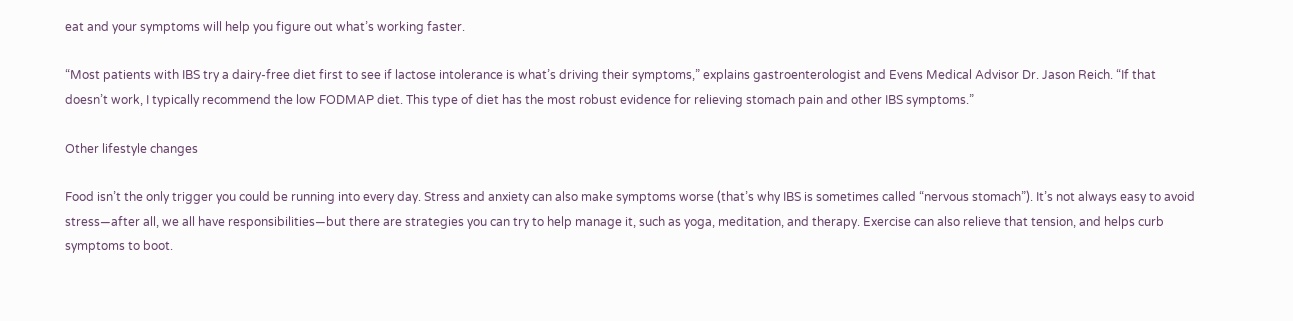eat and your symptoms will help you figure out what’s working faster.

“Most patients with IBS try a dairy-free diet first to see if lactose intolerance is what’s driving their symptoms,” explains gastroenterologist and Evens Medical Advisor Dr. Jason Reich. “If that doesn’t work, I typically recommend the low FODMAP diet. This type of diet has the most robust evidence for relieving stomach pain and other IBS symptoms.”

Other lifestyle changes

Food isn’t the only trigger you could be running into every day. Stress and anxiety can also make symptoms worse (that’s why IBS is sometimes called “nervous stomach”). It’s not always easy to avoid stress—after all, we all have responsibilities—but there are strategies you can try to help manage it, such as yoga, meditation, and therapy. Exercise can also relieve that tension, and helps curb symptoms to boot.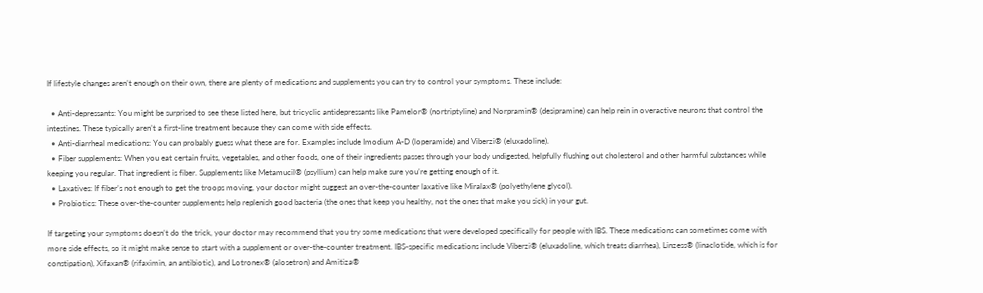If lifestyle changes aren’t enough on their own, there are plenty of medications and supplements you can try to control your symptoms. These include:

  • Anti-depressants: You might be surprised to see these listed here, but tricyclic antidepressants like Pamelor® (nortriptyline) and Norpramin® (desipramine) can help rein in overactive neurons that control the intestines. These typically aren’t a first-line treatment because they can come with side effects.
  • Anti-diarrheal medications: You can probably guess what these are for. Examples include Imodium A-D (loperamide) and Viberzi® (eluxadoline).
  • Fiber supplements: When you eat certain fruits, vegetables, and other foods, one of their ingredients passes through your body undigested, helpfully flushing out cholesterol and other harmful substances while keeping you regular. That ingredient is fiber. Supplements like Metamucil® (psyllium) can help make sure you’re getting enough of it.
  • Laxatives: If fiber’s not enough to get the troops moving, your doctor might suggest an over-the-counter laxative like Miralax® (polyethylene glycol).
  • Probiotics: These over-the-counter supplements help replenish good bacteria (the ones that keep you healthy, not the ones that make you sick) in your gut.

If targeting your symptoms doesn’t do the trick, your doctor may recommend that you try some medications that were developed specifically for people with IBS. These medications can sometimes come with more side effects, so it might make sense to start with a supplement or over-the-counter treatment. IBS-specific medications include Viberzi® (eluxadoline, which treats diarrhea), Linzess® (linaclotide, which is for constipation), Xifaxan® (rifaximin, an antibiotic), and Lotronex® (alosetron) and Amitiza®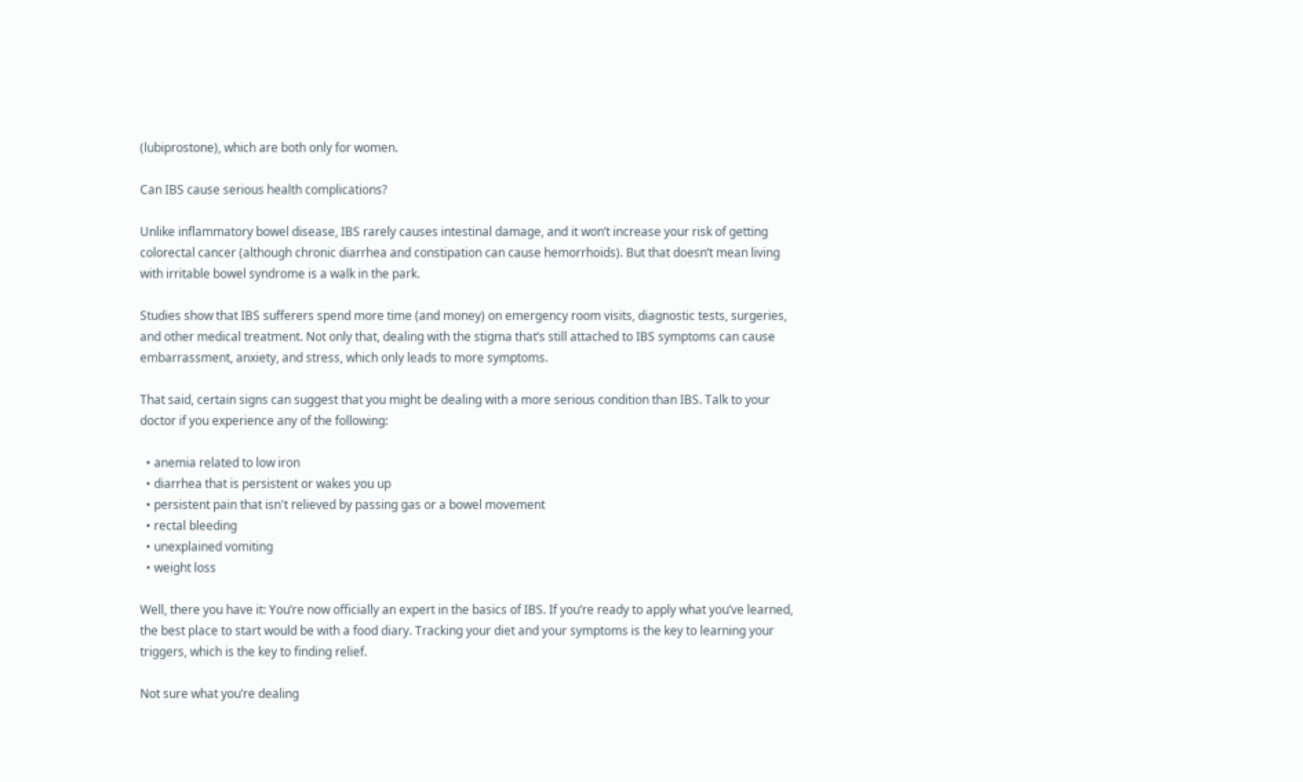(lubiprostone), which are both only for women.

Can IBS cause serious health complications?

Unlike inflammatory bowel disease, IBS rarely causes intestinal damage, and it won’t increase your risk of getting colorectal cancer (although chronic diarrhea and constipation can cause hemorrhoids). But that doesn’t mean living with irritable bowel syndrome is a walk in the park.

Studies show that IBS sufferers spend more time (and money) on emergency room visits, diagnostic tests, surgeries, and other medical treatment. Not only that, dealing with the stigma that’s still attached to IBS symptoms can cause embarrassment, anxiety, and stress, which only leads to more symptoms.

That said, certain signs can suggest that you might be dealing with a more serious condition than IBS. Talk to your doctor if you experience any of the following:

  • anemia related to low iron
  • diarrhea that is persistent or wakes you up
  • persistent pain that isn't relieved by passing gas or a bowel movement
  • rectal bleeding
  • unexplained vomiting
  • weight loss

Well, there you have it: You’re now officially an expert in the basics of IBS. If you’re ready to apply what you’ve learned, the best place to start would be with a food diary. Tracking your diet and your symptoms is the key to learning your triggers, which is the key to finding relief.

Not sure what you’re dealing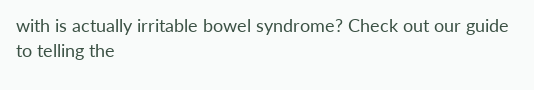with is actually irritable bowel syndrome? Check out our guide to telling the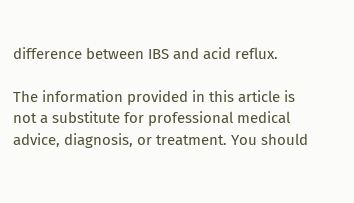difference between IBS and acid reflux.

The information provided in this article is not a substitute for professional medical advice, diagnosis, or treatment. You should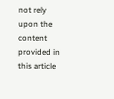not rely upon the content provided in this article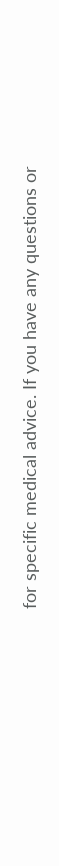for specific medical advice. If you have any questions or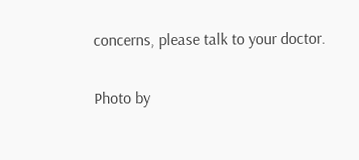concerns, please talk to your doctor.

Photo by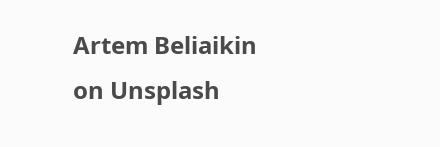Artem Beliaikin on Unsplash